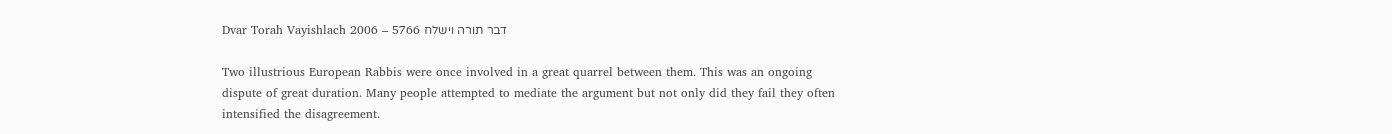Dvar Torah Vayishlach 2006 – 5766 דבר תורה וישלח

Two illustrious European Rabbis were once involved in a great quarrel between them. This was an ongoing dispute of great duration. Many people attempted to mediate the argument but not only did they fail they often intensified the disagreement.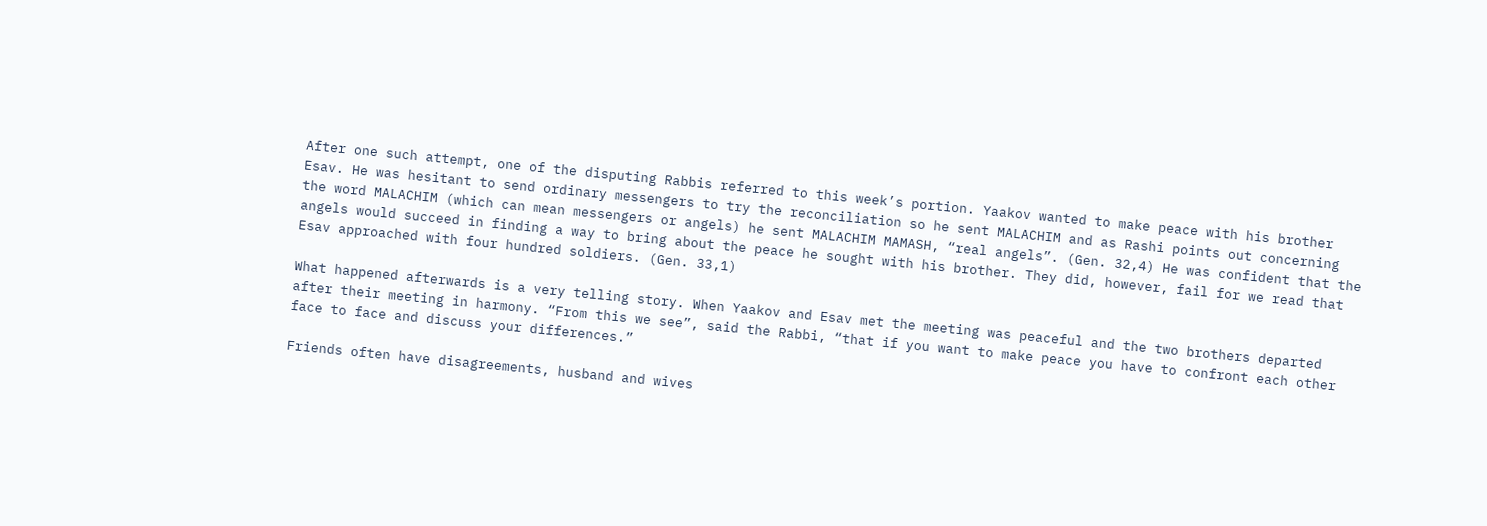After one such attempt, one of the disputing Rabbis referred to this week’s portion. Yaakov wanted to make peace with his brother Esav. He was hesitant to send ordinary messengers to try the reconciliation so he sent MALACHIM and as Rashi points out concerning the word MALACHIM (which can mean messengers or angels) he sent MALACHIM MAMASH, “real angels”. (Gen. 32,4) He was confident that the angels would succeed in finding a way to bring about the peace he sought with his brother. They did, however, fail for we read that Esav approached with four hundred soldiers. (Gen. 33,1)

What happened afterwards is a very telling story. When Yaakov and Esav met the meeting was peaceful and the two brothers departed after their meeting in harmony. “From this we see”, said the Rabbi, “that if you want to make peace you have to confront each other face to face and discuss your differences.”

Friends often have disagreements, husband and wives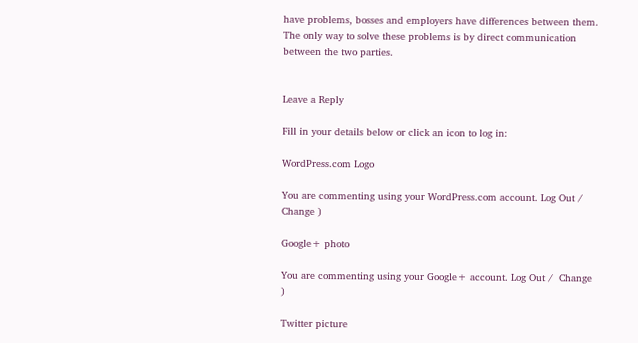have problems, bosses and employers have differences between them. The only way to solve these problems is by direct communication between the two parties.


Leave a Reply

Fill in your details below or click an icon to log in:

WordPress.com Logo

You are commenting using your WordPress.com account. Log Out /  Change )

Google+ photo

You are commenting using your Google+ account. Log Out /  Change )

Twitter picture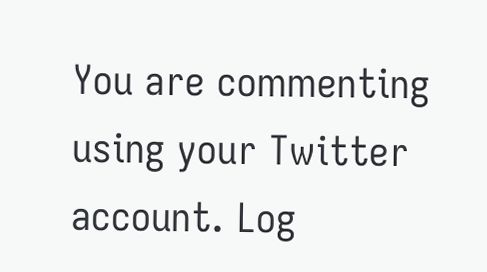You are commenting using your Twitter account. Log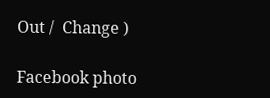Out /  Change )

Facebook photo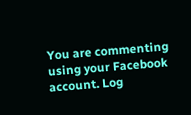You are commenting using your Facebook account. Log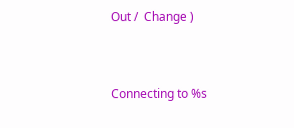Out /  Change )


Connecting to %s